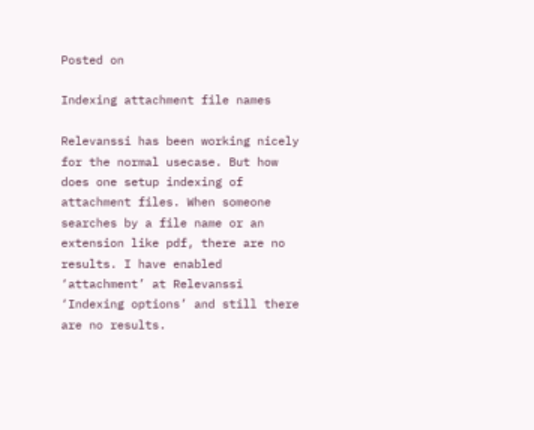Posted on

Indexing attachment file names

Relevanssi has been working nicely for the normal usecase. But how does one setup indexing of attachment files. When someone searches by a file name or an extension like pdf, there are no results. I have enabled ‘attachment’ at Relevanssi ‘Indexing options’ and still there are no results.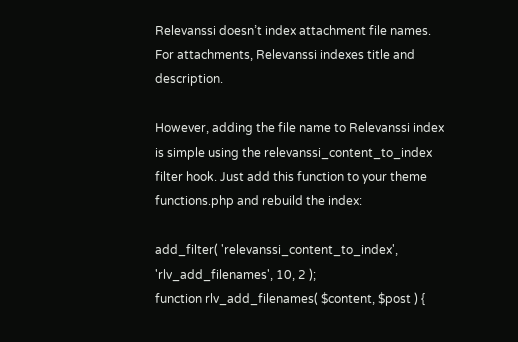Relevanssi doesn’t index attachment file names. For attachments, Relevanssi indexes title and description.

However, adding the file name to Relevanssi index is simple using the relevanssi_content_to_index filter hook. Just add this function to your theme functions.php and rebuild the index:

add_filter( 'relevanssi_content_to_index', 'rlv_add_filenames', 10, 2 );
function rlv_add_filenames( $content, $post ) {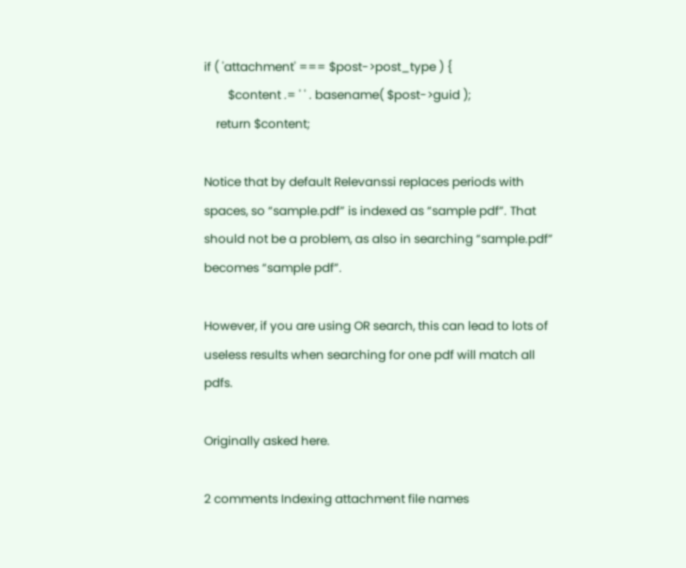if ( 'attachment' === $post->post_type ) {
        $content .= ' ' . basename( $post->guid );
    return $content;

Notice that by default Relevanssi replaces periods with spaces, so “sample.pdf” is indexed as “sample pdf”. That should not be a problem, as also in searching “sample.pdf” becomes “sample pdf”.

However, if you are using OR search, this can lead to lots of useless results when searching for one pdf will match all pdfs.

Originally asked here.

2 comments Indexing attachment file names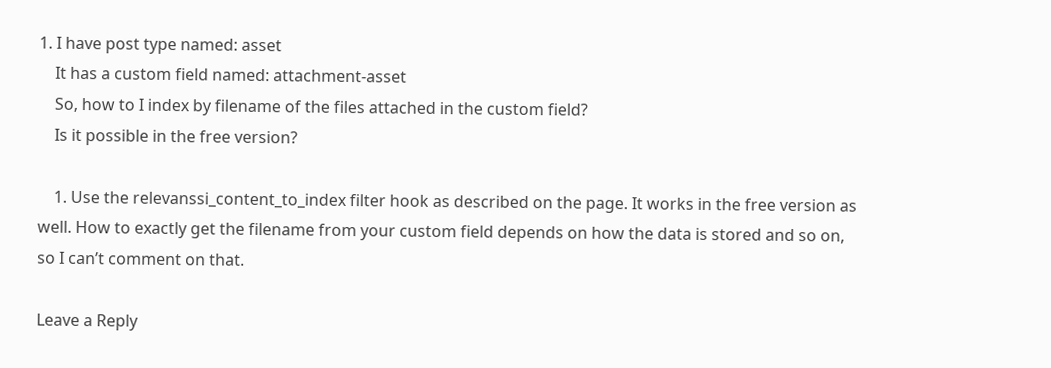1. I have post type named: asset
    It has a custom field named: attachment-asset
    So, how to I index by filename of the files attached in the custom field?
    Is it possible in the free version?

    1. Use the relevanssi_content_to_index filter hook as described on the page. It works in the free version as well. How to exactly get the filename from your custom field depends on how the data is stored and so on, so I can’t comment on that.

Leave a Reply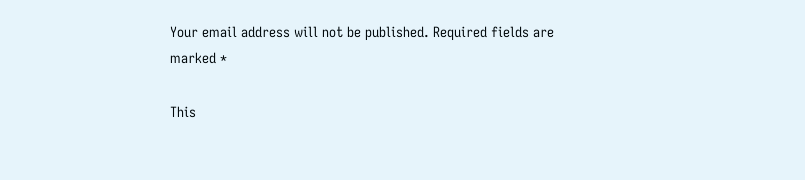Your email address will not be published. Required fields are marked *

This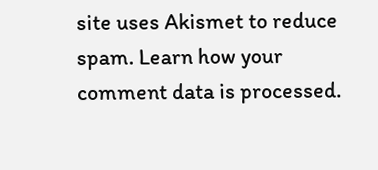site uses Akismet to reduce spam. Learn how your comment data is processed.